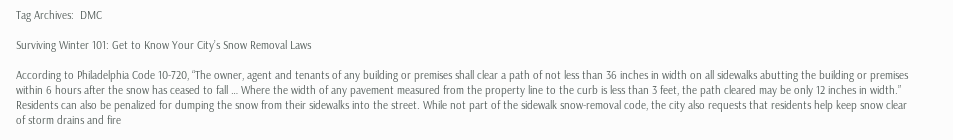Tag Archives:  DMC

Surviving Winter 101: Get to Know Your City’s Snow Removal Laws

According to Philadelphia Code 10-720, “The owner, agent and tenants of any building or premises shall clear a path of not less than 36 inches in width on all sidewalks abutting the building or premises within 6 hours after the snow has ceased to fall … Where the width of any pavement measured from the property line to the curb is less than 3 feet, the path cleared may be only 12 inches in width.” Residents can also be penalized for dumping the snow from their sidewalks into the street. While not part of the sidewalk snow-removal code, the city also requests that residents help keep snow clear of storm drains and fire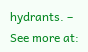hydrants. – See more at: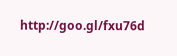http://goo.gl/fxu76d